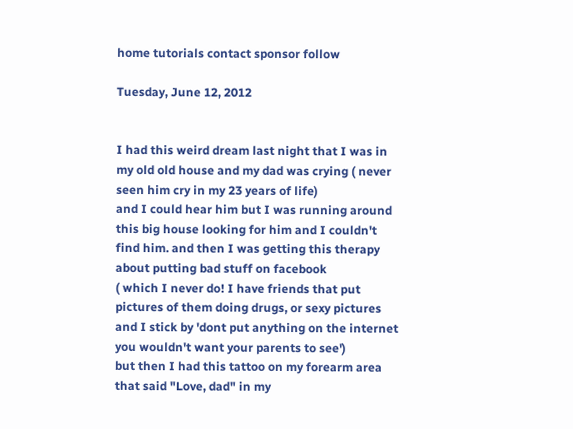home tutorials contact sponsor follow

Tuesday, June 12, 2012


I had this weird dream last night that I was in my old old house and my dad was crying ( never seen him cry in my 23 years of life)
and I could hear him but I was running around this big house looking for him and I couldn't find him. and then I was getting this therapy about putting bad stuff on facebook
( which I never do! I have friends that put pictures of them doing drugs, or sexy pictures and I stick by 'dont put anything on the internet you wouldn't want your parents to see')
but then I had this tattoo on my forearm area that said "Love, dad" in my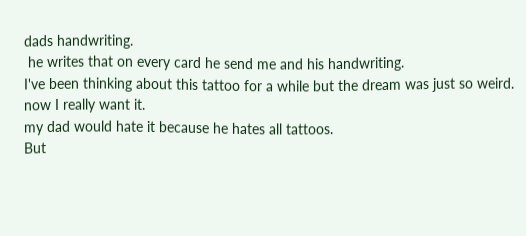dads handwriting.
 he writes that on every card he send me and his handwriting.
I've been thinking about this tattoo for a while but the dream was just so weird.
now I really want it.
my dad would hate it because he hates all tattoos.
But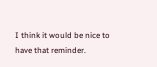I think it would be nice to have that reminder.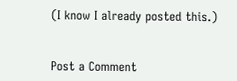(I know I already posted this.)


Post a Comment